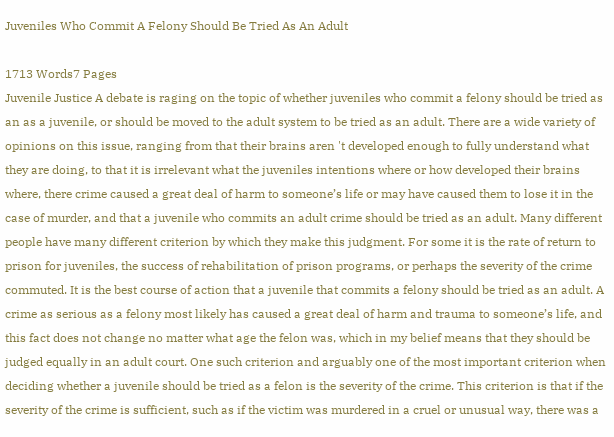Juveniles Who Commit A Felony Should Be Tried As An Adult

1713 Words7 Pages
Juvenile Justice A debate is raging on the topic of whether juveniles who commit a felony should be tried as an as a juvenile, or should be moved to the adult system to be tried as an adult. There are a wide variety of opinions on this issue, ranging from that their brains aren 't developed enough to fully understand what they are doing, to that it is irrelevant what the juveniles intentions where or how developed their brains where, there crime caused a great deal of harm to someone’s life or may have caused them to lose it in the case of murder, and that a juvenile who commits an adult crime should be tried as an adult. Many different people have many different criterion by which they make this judgment. For some it is the rate of return to prison for juveniles, the success of rehabilitation of prison programs, or perhaps the severity of the crime commuted. It is the best course of action that a juvenile that commits a felony should be tried as an adult. A crime as serious as a felony most likely has caused a great deal of harm and trauma to someone’s life, and this fact does not change no matter what age the felon was, which in my belief means that they should be judged equally in an adult court. One such criterion and arguably one of the most important criterion when deciding whether a juvenile should be tried as a felon is the severity of the crime. This criterion is that if the severity of the crime is sufficient, such as if the victim was murdered in a cruel or unusual way, there was a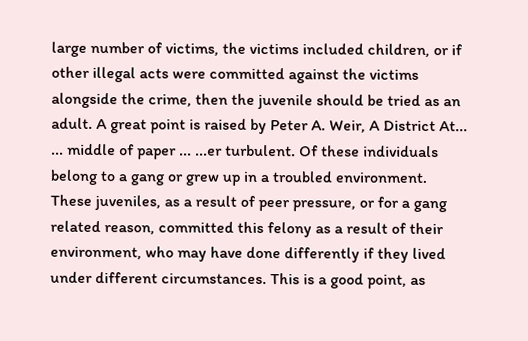large number of victims, the victims included children, or if other illegal acts were committed against the victims alongside the crime, then the juvenile should be tried as an adult. A great point is raised by Peter A. Weir, A District At... ... middle of paper ... ...er turbulent. Of these individuals belong to a gang or grew up in a troubled environment. These juveniles, as a result of peer pressure, or for a gang related reason, committed this felony as a result of their environment, who may have done differently if they lived under different circumstances. This is a good point, as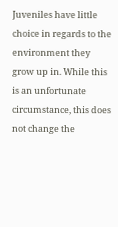Juveniles have little choice in regards to the environment they grow up in. While this is an unfortunate circumstance, this does not change the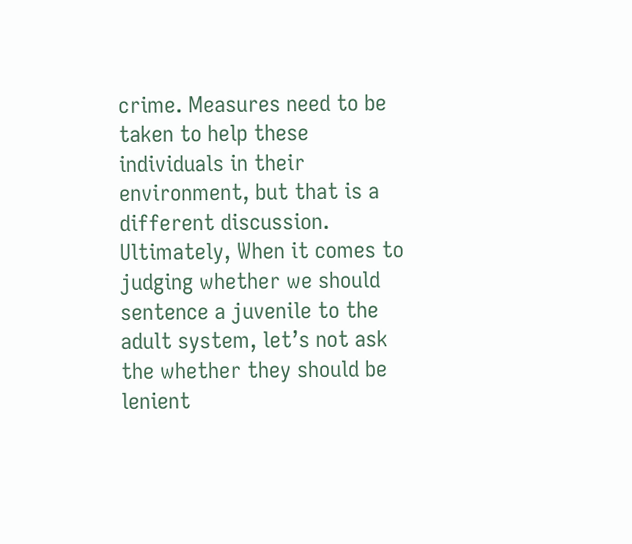crime. Measures need to be taken to help these individuals in their environment, but that is a different discussion. Ultimately, When it comes to judging whether we should sentence a juvenile to the adult system, let’s not ask the whether they should be lenient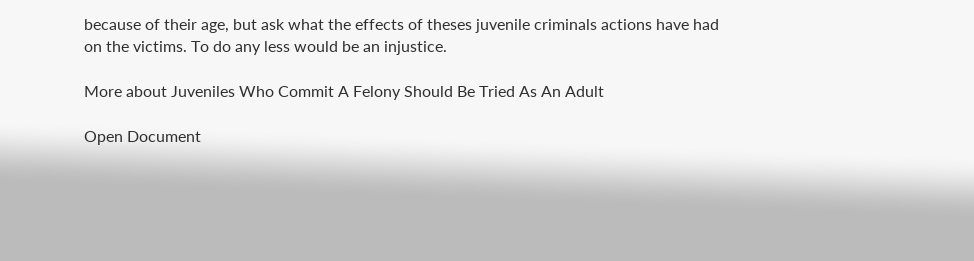because of their age, but ask what the effects of theses juvenile criminals actions have had on the victims. To do any less would be an injustice.

More about Juveniles Who Commit A Felony Should Be Tried As An Adult

Open Document